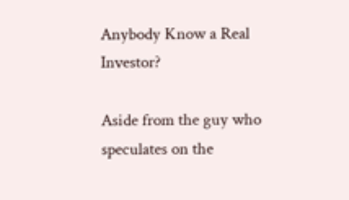Anybody Know a Real Investor?

Aside from the guy who speculates on the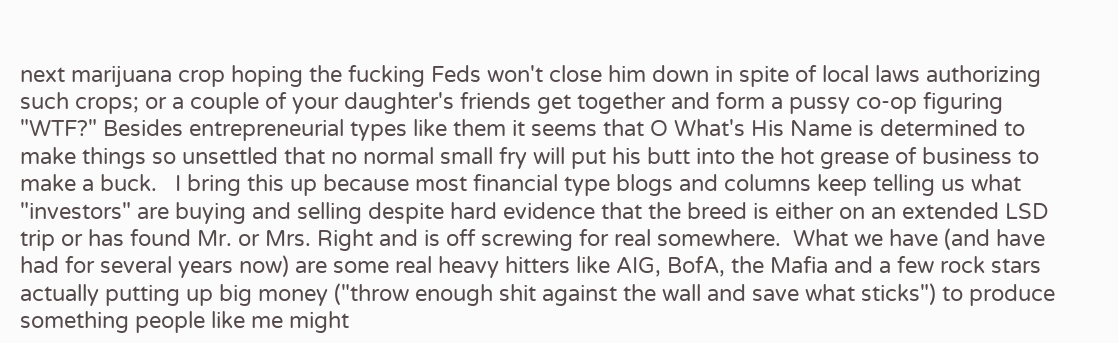next marijuana crop hoping the fucking Feds won't close him down in spite of local laws authorizing such crops; or a couple of your daughter's friends get together and form a pussy co-op figuring "WTF?" Besides entrepreneurial types like them it seems that O What's His Name is determined to make things so unsettled that no normal small fry will put his butt into the hot grease of business to make a buck.   I bring this up because most financial type blogs and columns keep telling us what "investors" are buying and selling despite hard evidence that the breed is either on an extended LSD trip or has found Mr. or Mrs. Right and is off screwing for real somewhere.  What we have (and have had for several years now) are some real heavy hitters like AIG, BofA, the Mafia and a few rock stars actually putting up big money ("throw enough shit against the wall and save what sticks") to produce something people like me might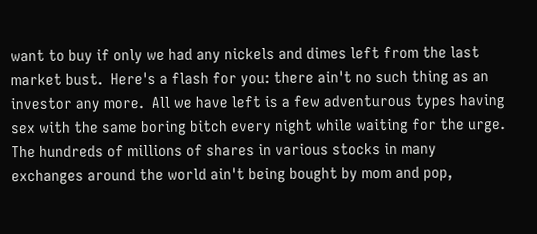want to buy if only we had any nickels and dimes left from the last market bust.  Here's a flash for you: there ain't no such thing as an investor any more.  All we have left is a few adventurous types having sex with the same boring bitch every night while waiting for the urge.  The hundreds of millions of shares in various stocks in many exchanges around the world ain't being bought by mom and pop,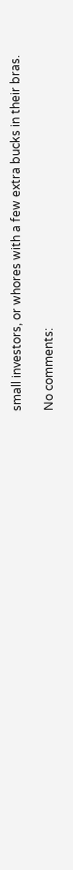small investors, or whores with a few extra bucks in their bras.

No comments: